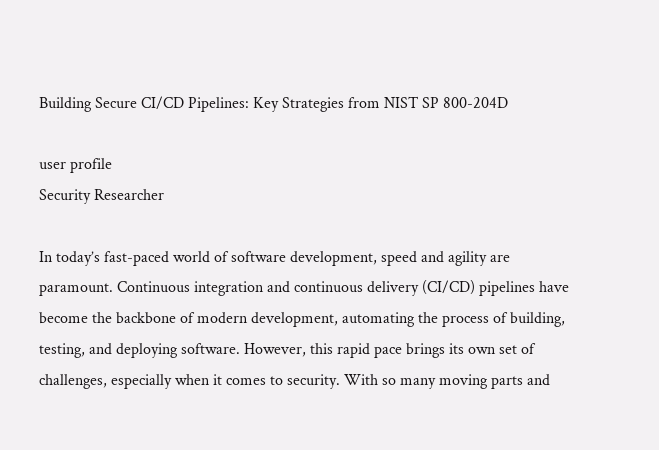Building Secure CI/CD Pipelines: Key Strategies from NIST SP 800-204D

user profile
Security Researcher

In today’s fast-paced world of software development, speed and agility are paramount. Continuous integration and continuous delivery (CI/CD) pipelines have become the backbone of modern development, automating the process of building, testing, and deploying software. However, this rapid pace brings its own set of challenges, especially when it comes to security. With so many moving parts and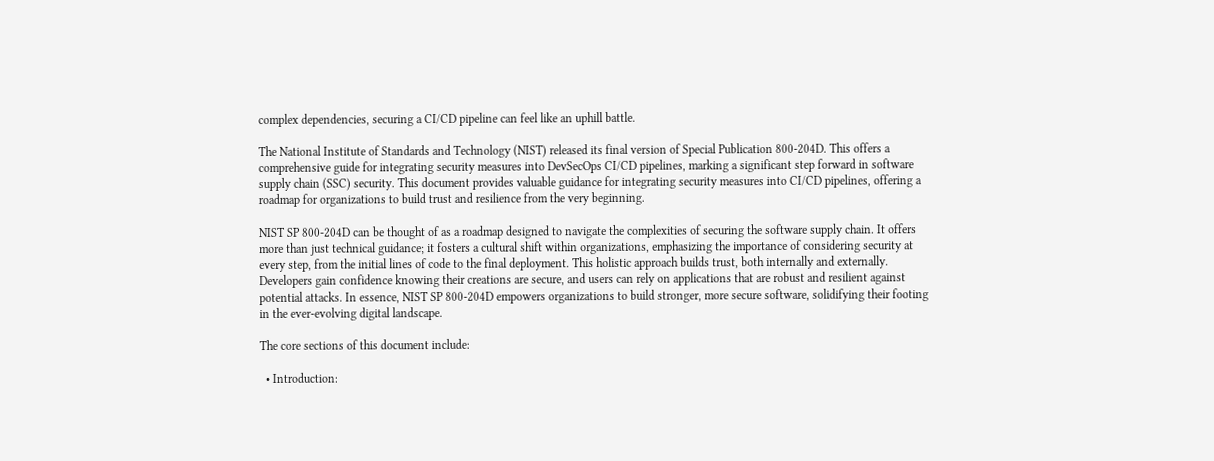complex dependencies, securing a CI/CD pipeline can feel like an uphill battle.

The National Institute of Standards and Technology (NIST) released its final version of Special Publication 800-204D. This offers a comprehensive guide for integrating security measures into DevSecOps CI/CD pipelines, marking a significant step forward in software supply chain (SSC) security. This document provides valuable guidance for integrating security measures into CI/CD pipelines, offering a roadmap for organizations to build trust and resilience from the very beginning.

NIST SP 800-204D can be thought of as a roadmap designed to navigate the complexities of securing the software supply chain. It offers more than just technical guidance; it fosters a cultural shift within organizations, emphasizing the importance of considering security at every step, from the initial lines of code to the final deployment. This holistic approach builds trust, both internally and externally. Developers gain confidence knowing their creations are secure, and users can rely on applications that are robust and resilient against potential attacks. In essence, NIST SP 800-204D empowers organizations to build stronger, more secure software, solidifying their footing in the ever-evolving digital landscape.

The core sections of this document include:

  • Introduction: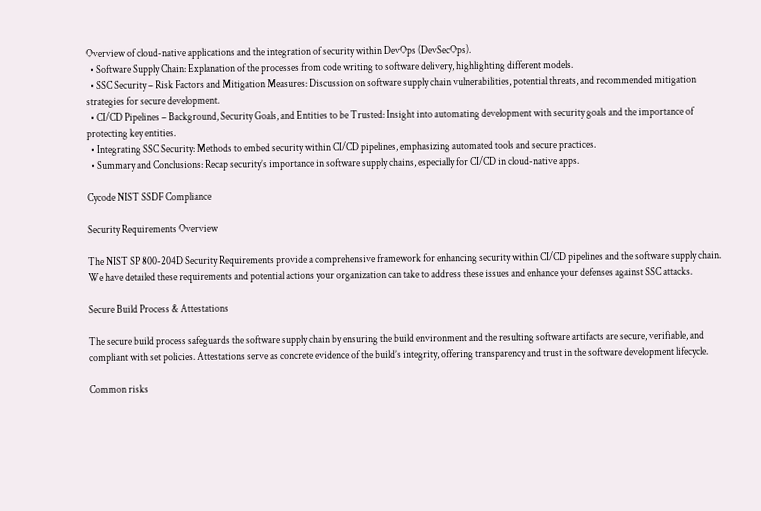Overview of cloud-native applications and the integration of security within DevOps (DevSecOps).
  • Software Supply Chain: Explanation of the processes from code writing to software delivery, highlighting different models.
  • SSC Security – Risk Factors and Mitigation Measures: Discussion on software supply chain vulnerabilities, potential threats, and recommended mitigation strategies for secure development.
  • CI/CD Pipelines – Background, Security Goals, and Entities to be Trusted: Insight into automating development with security goals and the importance of protecting key entities.
  • Integrating SSC Security: Methods to embed security within CI/CD pipelines, emphasizing automated tools and secure practices.
  • Summary and Conclusions: Recap security’s importance in software supply chains, especially for CI/CD in cloud-native apps.

Cycode NIST SSDF Compliance

Security Requirements Overview

The NIST SP 800-204D Security Requirements provide a comprehensive framework for enhancing security within CI/CD pipelines and the software supply chain. We have detailed these requirements and potential actions your organization can take to address these issues and enhance your defenses against SSC attacks.

Secure Build Process & Attestations

The secure build process safeguards the software supply chain by ensuring the build environment and the resulting software artifacts are secure, verifiable, and compliant with set policies. Attestations serve as concrete evidence of the build’s integrity, offering transparency and trust in the software development lifecycle.

Common risks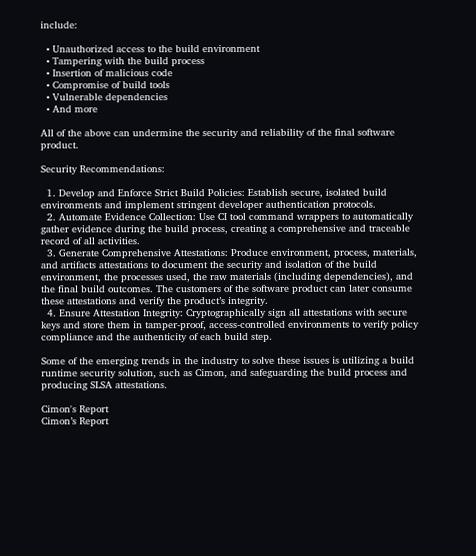include:

  • Unauthorized access to the build environment
  • Tampering with the build process
  • Insertion of malicious code
  • Compromise of build tools
  • Vulnerable dependencies
  • And more

All of the above can undermine the security and reliability of the final software product.

Security Recommendations:

  1. Develop and Enforce Strict Build Policies: Establish secure, isolated build environments and implement stringent developer authentication protocols.
  2. Automate Evidence Collection: Use CI tool command wrappers to automatically gather evidence during the build process, creating a comprehensive and traceable record of all activities.
  3. Generate Comprehensive Attestations: Produce environment, process, materials, and artifacts attestations to document the security and isolation of the build environment, the processes used, the raw materials (including dependencies), and the final build outcomes. The customers of the software product can later consume these attestations and verify the product’s integrity.
  4. Ensure Attestation Integrity: Cryptographically sign all attestations with secure keys and store them in tamper-proof, access-controlled environments to verify policy compliance and the authenticity of each build step.

Some of the emerging trends in the industry to solve these issues is utilizing a build runtime security solution, such as Cimon, and safeguarding the build process and producing SLSA attestations.

Cimon's Report
Cimon’s Report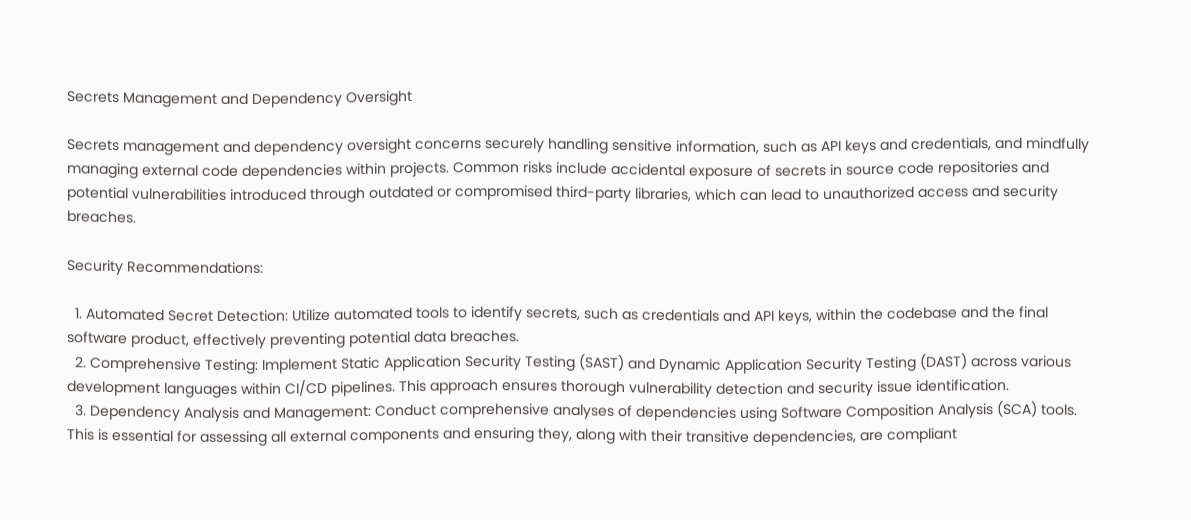Secrets Management and Dependency Oversight

Secrets management and dependency oversight concerns securely handling sensitive information, such as API keys and credentials, and mindfully managing external code dependencies within projects. Common risks include accidental exposure of secrets in source code repositories and potential vulnerabilities introduced through outdated or compromised third-party libraries, which can lead to unauthorized access and security breaches.

Security Recommendations:

  1. Automated Secret Detection: Utilize automated tools to identify secrets, such as credentials and API keys, within the codebase and the final software product, effectively preventing potential data breaches.
  2. Comprehensive Testing: Implement Static Application Security Testing (SAST) and Dynamic Application Security Testing (DAST) across various development languages within CI/CD pipelines. This approach ensures thorough vulnerability detection and security issue identification.
  3. Dependency Analysis and Management: Conduct comprehensive analyses of dependencies using Software Composition Analysis (SCA) tools. This is essential for assessing all external components and ensuring they, along with their transitive dependencies, are compliant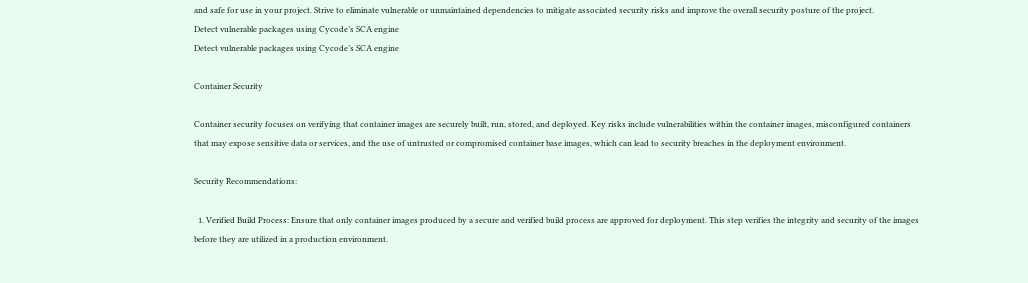and safe for use in your project. Strive to eliminate vulnerable or unmaintained dependencies to mitigate associated security risks and improve the overall security posture of the project.
Detect vulnerable packages using Cycode’s SCA engine
Detect vulnerable packages using Cycode’s SCA engine

Container Security

Container security focuses on verifying that container images are securely built, run, stored, and deployed. Key risks include vulnerabilities within the container images, misconfigured containers that may expose sensitive data or services, and the use of untrusted or compromised container base images, which can lead to security breaches in the deployment environment.

Security Recommendations:

  1. Verified Build Process: Ensure that only container images produced by a secure and verified build process are approved for deployment. This step verifies the integrity and security of the images before they are utilized in a production environment.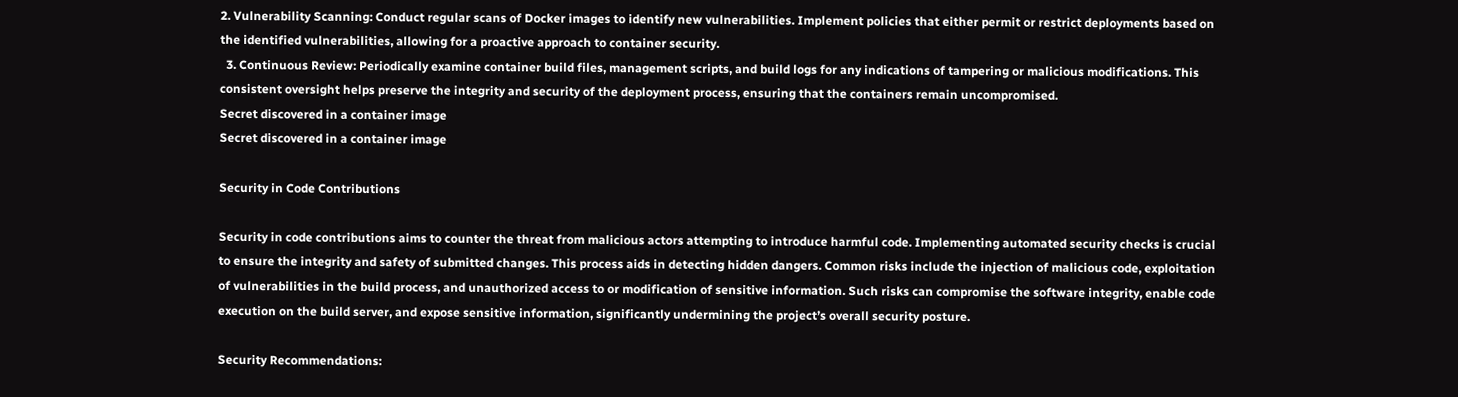2. Vulnerability Scanning: Conduct regular scans of Docker images to identify new vulnerabilities. Implement policies that either permit or restrict deployments based on the identified vulnerabilities, allowing for a proactive approach to container security.
  3. Continuous Review: Periodically examine container build files, management scripts, and build logs for any indications of tampering or malicious modifications. This consistent oversight helps preserve the integrity and security of the deployment process, ensuring that the containers remain uncompromised.
Secret discovered in a container image
Secret discovered in a container image

Security in Code Contributions

Security in code contributions aims to counter the threat from malicious actors attempting to introduce harmful code. Implementing automated security checks is crucial to ensure the integrity and safety of submitted changes. This process aids in detecting hidden dangers. Common risks include the injection of malicious code, exploitation of vulnerabilities in the build process, and unauthorized access to or modification of sensitive information. Such risks can compromise the software integrity, enable code execution on the build server, and expose sensitive information, significantly undermining the project’s overall security posture.

Security Recommendations: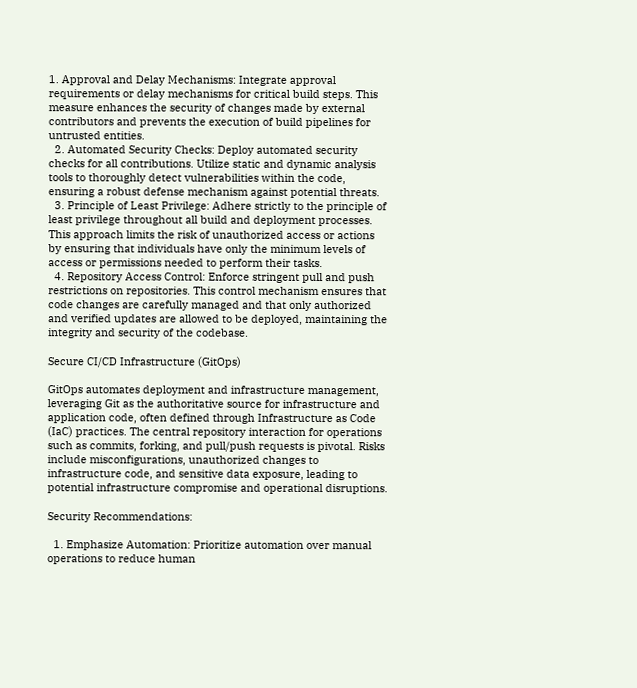1. Approval and Delay Mechanisms: Integrate approval requirements or delay mechanisms for critical build steps. This measure enhances the security of changes made by external contributors and prevents the execution of build pipelines for untrusted entities.
  2. Automated Security Checks: Deploy automated security checks for all contributions. Utilize static and dynamic analysis tools to thoroughly detect vulnerabilities within the code, ensuring a robust defense mechanism against potential threats.
  3. Principle of Least Privilege: Adhere strictly to the principle of least privilege throughout all build and deployment processes. This approach limits the risk of unauthorized access or actions by ensuring that individuals have only the minimum levels of access or permissions needed to perform their tasks.
  4. Repository Access Control: Enforce stringent pull and push restrictions on repositories. This control mechanism ensures that code changes are carefully managed and that only authorized and verified updates are allowed to be deployed, maintaining the integrity and security of the codebase.

Secure CI/CD Infrastructure (GitOps)

GitOps automates deployment and infrastructure management, leveraging Git as the authoritative source for infrastructure and application code, often defined through Infrastructure as Code (IaC) practices. The central repository interaction for operations such as commits, forking, and pull/push requests is pivotal. Risks include misconfigurations, unauthorized changes to infrastructure code, and sensitive data exposure, leading to potential infrastructure compromise and operational disruptions.

Security Recommendations:

  1. Emphasize Automation: Prioritize automation over manual operations to reduce human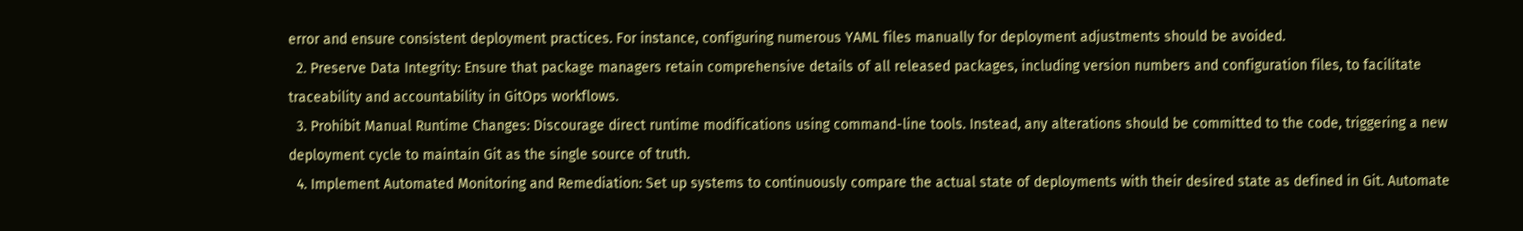error and ensure consistent deployment practices. For instance, configuring numerous YAML files manually for deployment adjustments should be avoided.
  2. Preserve Data Integrity: Ensure that package managers retain comprehensive details of all released packages, including version numbers and configuration files, to facilitate traceability and accountability in GitOps workflows.
  3. Prohibit Manual Runtime Changes: Discourage direct runtime modifications using command-line tools. Instead, any alterations should be committed to the code, triggering a new deployment cycle to maintain Git as the single source of truth.
  4. Implement Automated Monitoring and Remediation: Set up systems to continuously compare the actual state of deployments with their desired state as defined in Git. Automate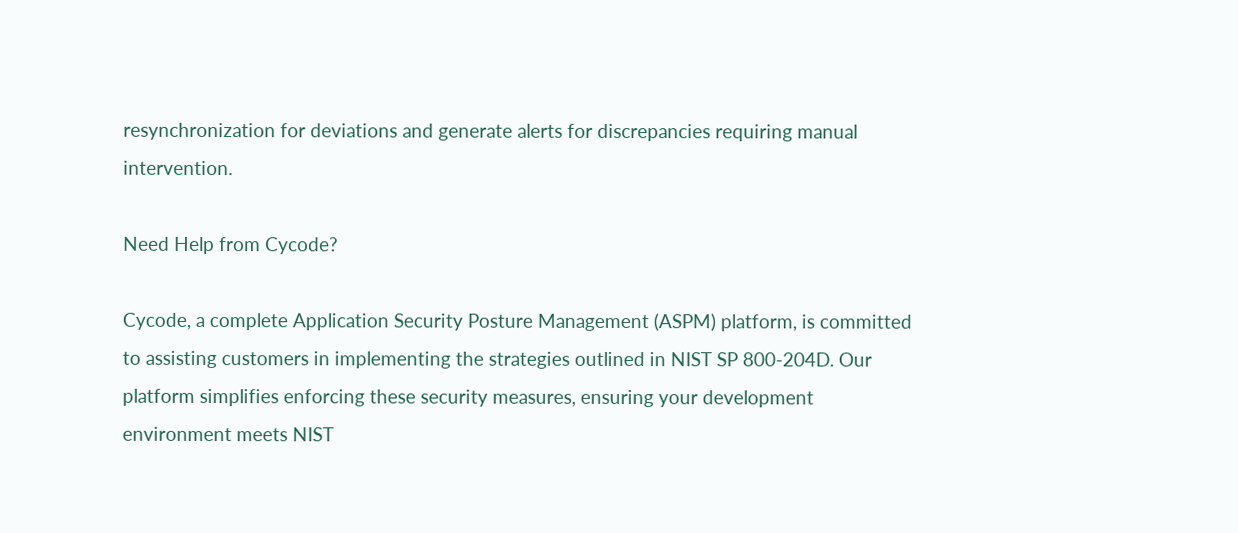resynchronization for deviations and generate alerts for discrepancies requiring manual intervention.

Need Help from Cycode?

Cycode, a complete Application Security Posture Management (ASPM) platform, is committed to assisting customers in implementing the strategies outlined in NIST SP 800-204D. Our platform simplifies enforcing these security measures, ensuring your development environment meets NIST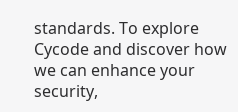standards. To explore Cycode and discover how we can enhance your security,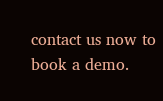contact us now to book a demo.